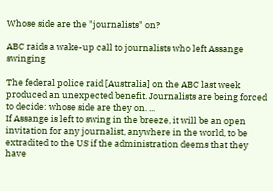Whose side are the "journalists" on?

ABC raids a wake-up call to journalists who left Assange swinging

The federal police raid [Australia] on the ABC last week produced an unexpected benefit. Journalists are being forced to decide: whose side are they on. ...
If Assange is left to swing in the breeze, it will be an open invitation for any journalist, anywhere in the world, to be extradited to the US if the administration deems that they have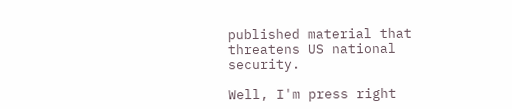published material that threatens US national security.

Well, I'm press right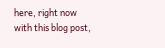here, right now with this blog post,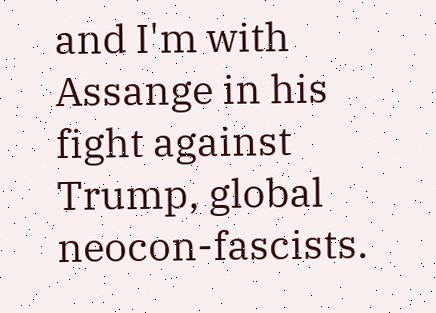and I'm with Assange in his fight against Trump, global neocon-fascists.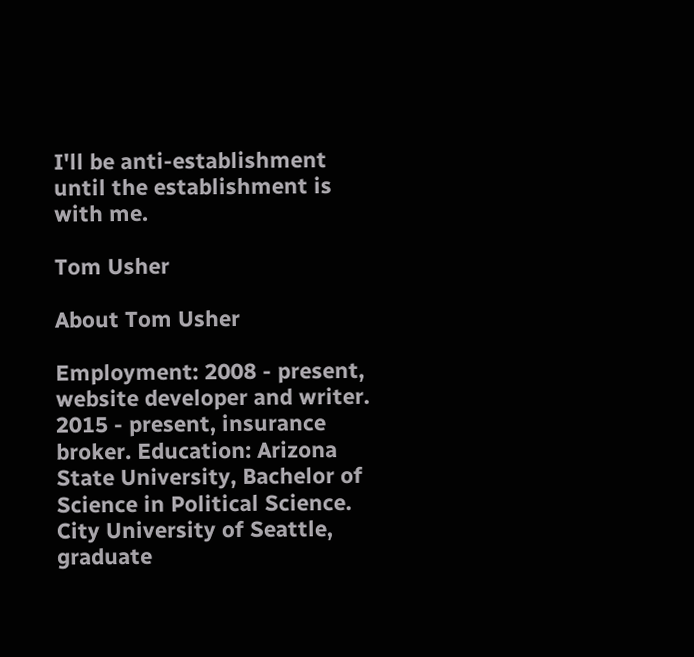I'll be anti-establishment until the establishment is with me.

Tom Usher

About Tom Usher

Employment: 2008 - present, website developer and writer. 2015 - present, insurance broker. Education: Arizona State University, Bachelor of Science in Political Science. City University of Seattle, graduate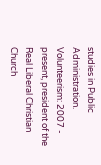studies in Public Administration. Volunteerism: 2007 - present, president of the Real Liberal Christian Church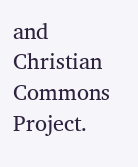and Christian Commons Project.